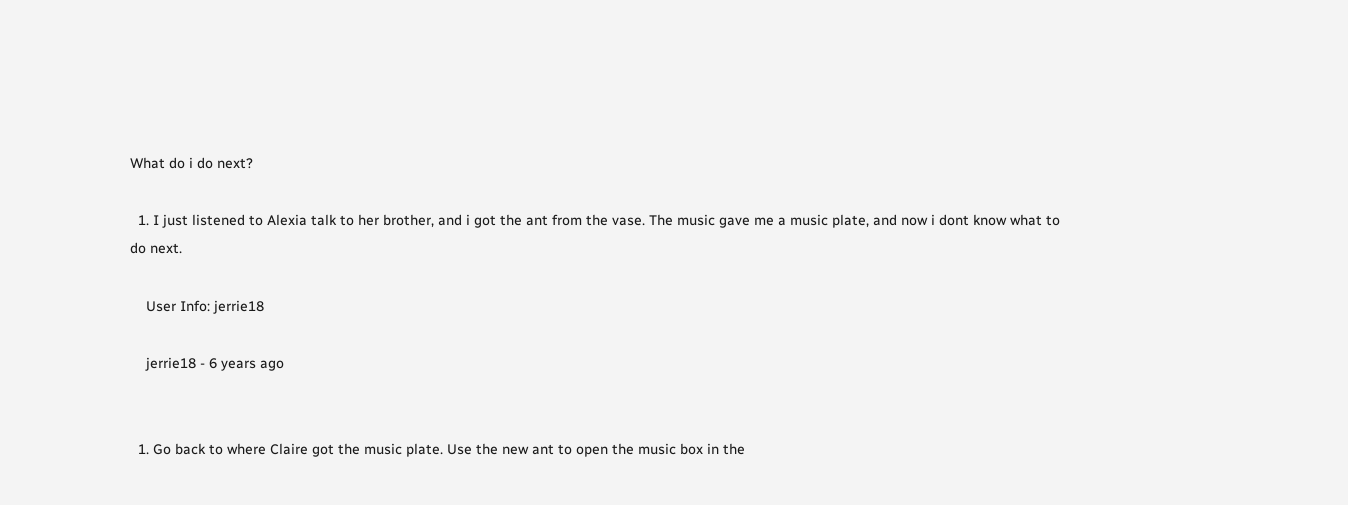What do i do next?

  1. I just listened to Alexia talk to her brother, and i got the ant from the vase. The music gave me a music plate, and now i dont know what to do next.

    User Info: jerrie18

    jerrie18 - 6 years ago


  1. Go back to where Claire got the music plate. Use the new ant to open the music box in the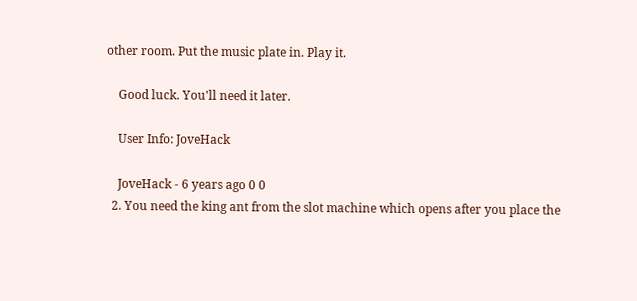other room. Put the music plate in. Play it.

    Good luck. You'll need it later.

    User Info: JoveHack

    JoveHack - 6 years ago 0 0
  2. You need the king ant from the slot machine which opens after you place the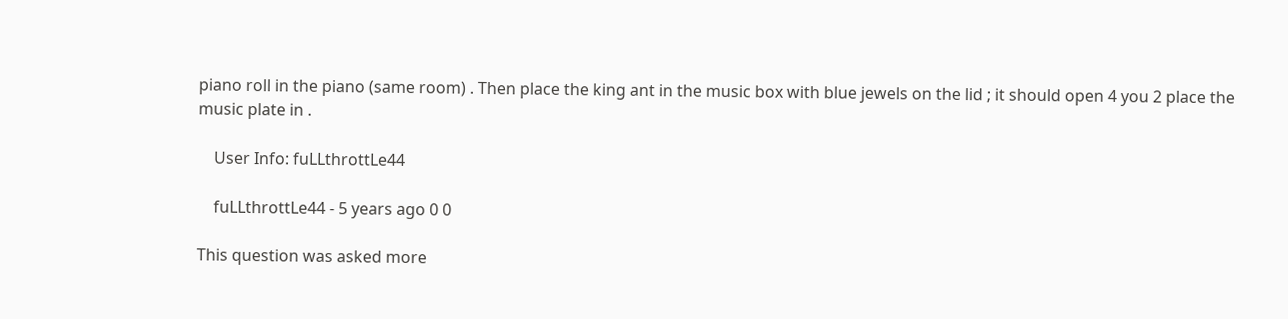piano roll in the piano (same room) . Then place the king ant in the music box with blue jewels on the lid ; it should open 4 you 2 place the music plate in .

    User Info: fuLLthrottLe44

    fuLLthrottLe44 - 5 years ago 0 0

This question was asked more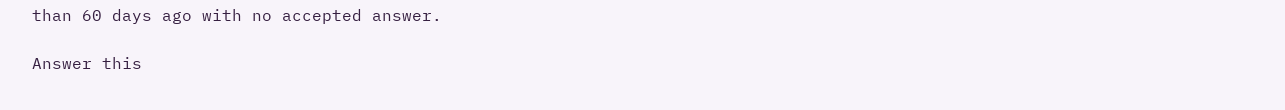than 60 days ago with no accepted answer.

Answer this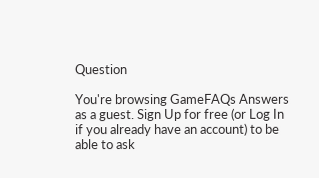Question

You're browsing GameFAQs Answers as a guest. Sign Up for free (or Log In if you already have an account) to be able to ask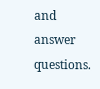and answer questions.